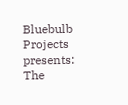Bluebulb Projects presents:
The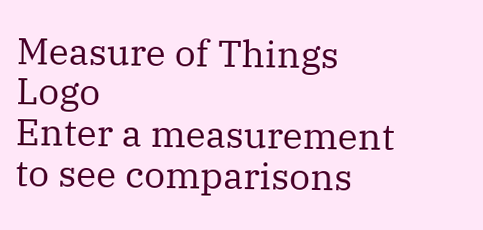Measure of Things Logo
Enter a measurement to see comparisons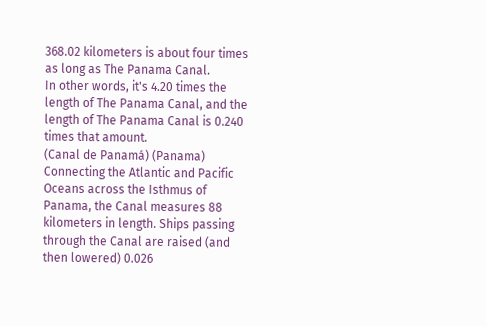368.02 kilometers is about four times as long as The Panama Canal.
In other words, it's 4.20 times the length of The Panama Canal, and the length of The Panama Canal is 0.240 times that amount.
(Canal de Panamá) (Panama)
Connecting the Atlantic and Pacific Oceans across the Isthmus of Panama, the Canal measures 88 kilometers in length. Ships passing through the Canal are raised (and then lowered) 0.026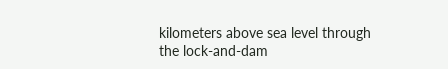kilometers above sea level through the lock-and-dam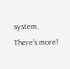system.
There's more!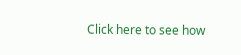Click here to see how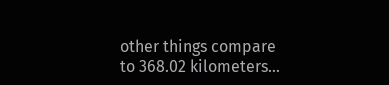other things compare to 368.02 kilometers...